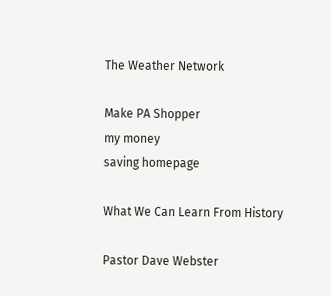The Weather Network

Make PA Shopper
my money
saving homepage

What We Can Learn From History

Pastor Dave Webster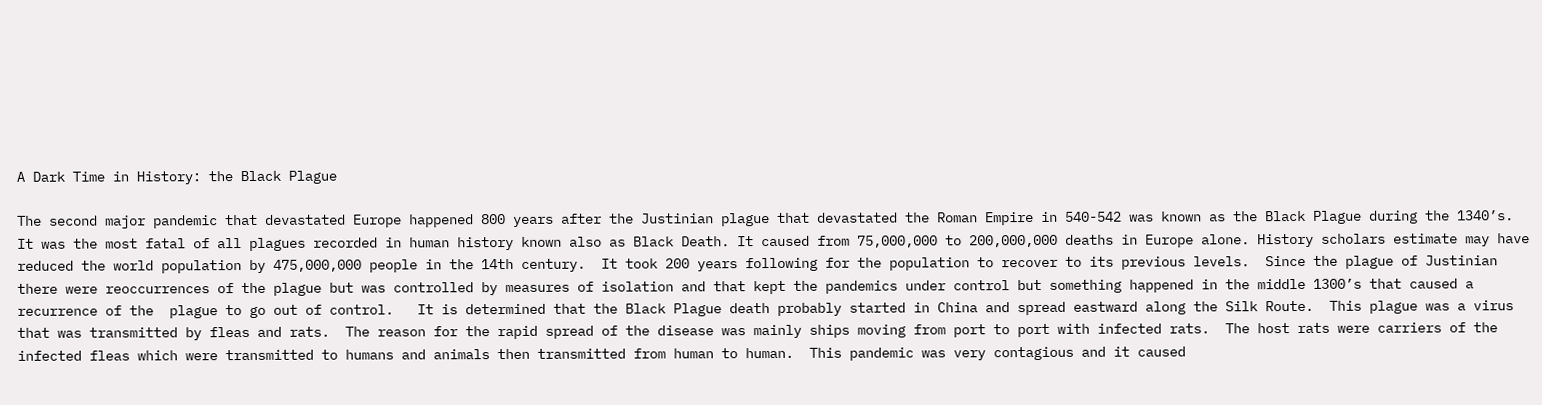A Dark Time in History: the Black Plague

The second major pandemic that devastated Europe happened 800 years after the Justinian plague that devastated the Roman Empire in 540-542 was known as the Black Plague during the 1340’s.   It was the most fatal of all plagues recorded in human history known also as Black Death. It caused from 75,000,000 to 200,000,000 deaths in Europe alone. History scholars estimate may have reduced the world population by 475,000,000 people in the 14th century.  It took 200 years following for the population to recover to its previous levels.  Since the plague of Justinian there were reoccurrences of the plague but was controlled by measures of isolation and that kept the pandemics under control but something happened in the middle 1300’s that caused a recurrence of the  plague to go out of control.   It is determined that the Black Plague death probably started in China and spread eastward along the Silk Route.  This plague was a virus that was transmitted by fleas and rats.  The reason for the rapid spread of the disease was mainly ships moving from port to port with infected rats.  The host rats were carriers of the infected fleas which were transmitted to humans and animals then transmitted from human to human.  This pandemic was very contagious and it caused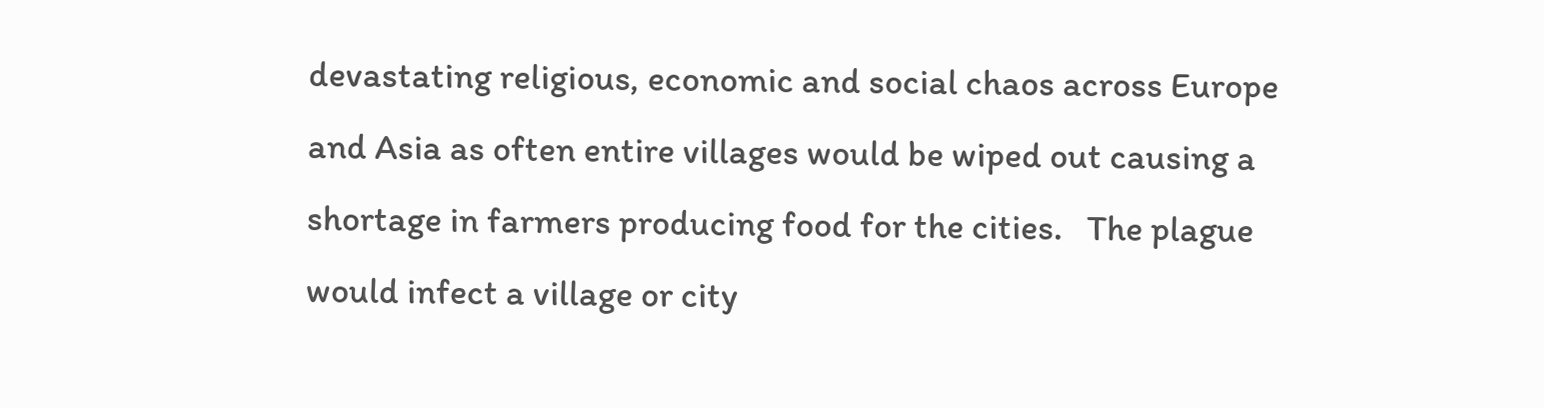devastating religious, economic and social chaos across Europe and Asia as often entire villages would be wiped out causing a shortage in farmers producing food for the cities.   The plague would infect a village or city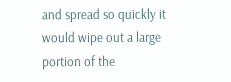and spread so quickly it would wipe out a large portion of the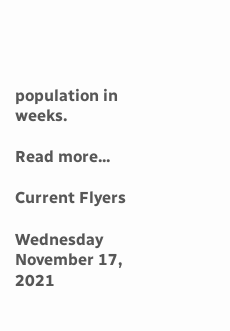population in weeks.

Read more...

Current Flyers

Wednesday November 17, 2021